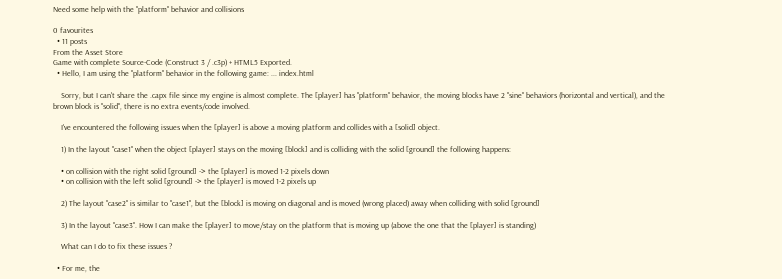Need some help with the "platform" behavior and collisions

0 favourites
  • 11 posts
From the Asset Store
Game with complete Source-Code (Construct 3 / .c3p) + HTML5 Exported.
  • Hello, I am using the "platform" behavior in the following game: ... index.html

    Sorry, but I can't share the .capx file since my engine is almost complete. The [player] has "platform" behavior, the moving blocks have 2 "sine" behaviors (horizontal and vertical), and the brown block is "solid", there is no extra events/code involved.

    I've encountered the following issues when the [player] is above a moving platform and collides with a [solid] object.

    1) In the layout "case1" when the object [player] stays on the moving [block] and is colliding with the solid [ground] the following happens:

    • on collision with the right solid [ground] -> the [player] is moved 1-2 pixels down
    • on collision with the left solid [ground] -> the [player] is moved 1-2 pixels up

    2) The layout "case2" is similar to "case1", but the [block] is moving on diagonal and is moved (wrong placed) away when colliding with solid [ground]

    3) In the layout "case3". How I can make the [player] to move/stay on the platform that is moving up (above the one that the [player] is standing)

    What can I do to fix these issues ?

  • For me, the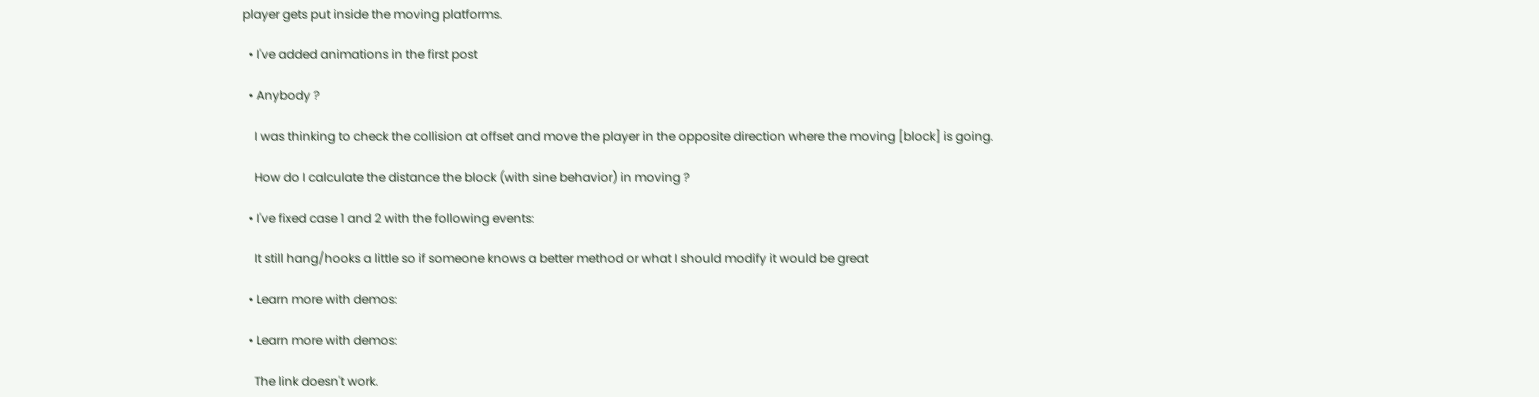player gets put inside the moving platforms.

  • I've added animations in the first post

  • Anybody ?

    I was thinking to check the collision at offset and move the player in the opposite direction where the moving [block] is going.

    How do I calculate the distance the block (with sine behavior) in moving ?

  • I've fixed case 1 and 2 with the following events:

    It still hang/hooks a little so if someone knows a better method or what I should modify it would be great

  • Learn more with demos:

  • Learn more with demos:

    The link doesn't work.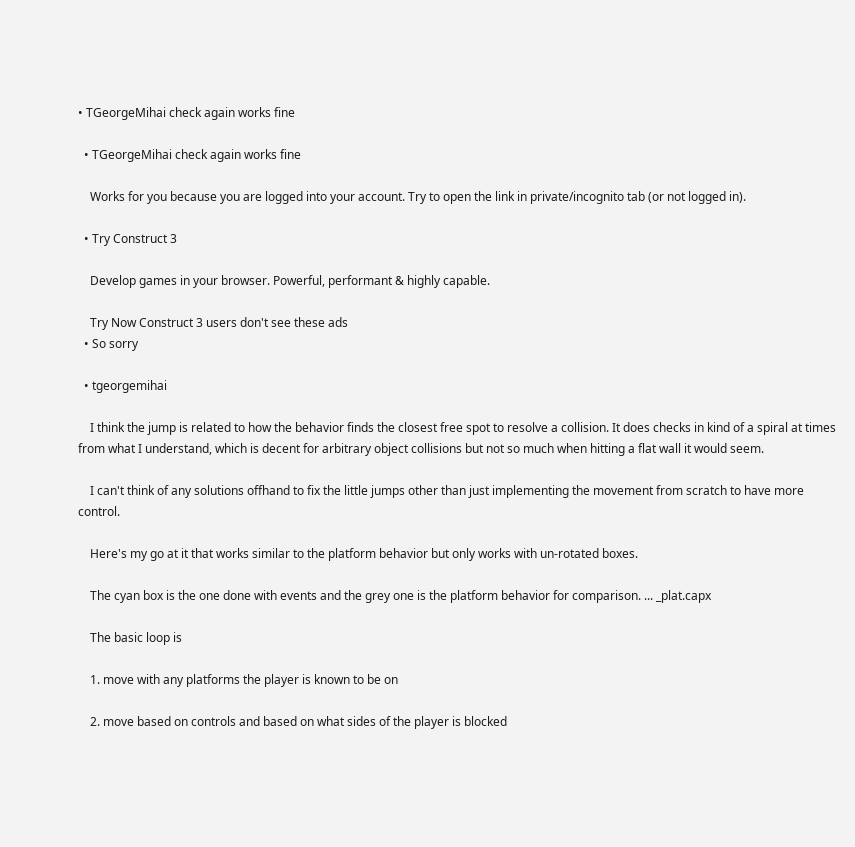• TGeorgeMihai check again works fine

  • TGeorgeMihai check again works fine

    Works for you because you are logged into your account. Try to open the link in private/incognito tab (or not logged in).

  • Try Construct 3

    Develop games in your browser. Powerful, performant & highly capable.

    Try Now Construct 3 users don't see these ads
  • So sorry

  • tgeorgemihai

    I think the jump is related to how the behavior finds the closest free spot to resolve a collision. It does checks in kind of a spiral at times from what I understand, which is decent for arbitrary object collisions but not so much when hitting a flat wall it would seem.

    I can't think of any solutions offhand to fix the little jumps other than just implementing the movement from scratch to have more control.

    Here's my go at it that works similar to the platform behavior but only works with un-rotated boxes.

    The cyan box is the one done with events and the grey one is the platform behavior for comparison. ... _plat.capx

    The basic loop is

    1. move with any platforms the player is known to be on

    2. move based on controls and based on what sides of the player is blocked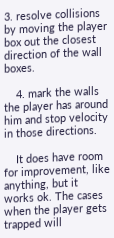3. resolve collisions by moving the player box out the closest direction of the wall boxes.

    4. mark the walls the player has around him and stop velocity in those directions.

    It does have room for improvement, like anything, but it works ok. The cases when the player gets trapped will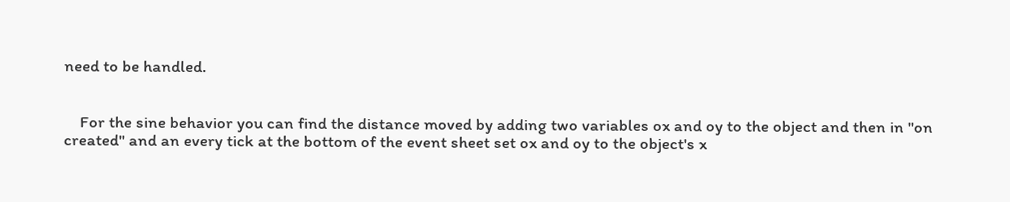need to be handled.


    For the sine behavior you can find the distance moved by adding two variables ox and oy to the object and then in "on created" and an every tick at the bottom of the event sheet set ox and oy to the object's x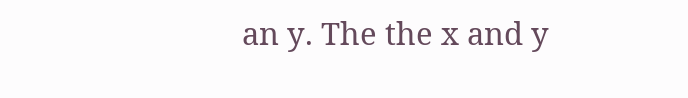an y. The the x and y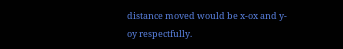distance moved would be x-ox and y-oy respectfully.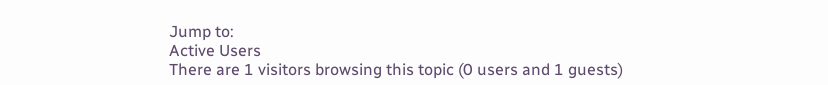Jump to:
Active Users
There are 1 visitors browsing this topic (0 users and 1 guests)